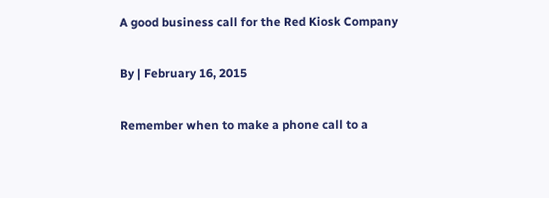A good business call for the Red Kiosk Company

By | February 16, 2015

Remember when to make a phone call to a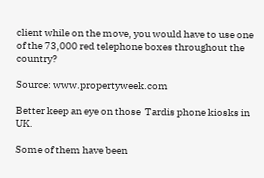client while on the move, you would have to use one of the 73,000 red telephone boxes throughout the country?

Source: www.propertyweek.com

Better keep an eye on those  Tardis phone kiosks in UK.

Some of them have been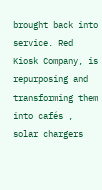brought back into service. Red Kiosk Company, is repurposing and transforming them into cafés , solar chargers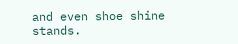and even shoe shine stands.